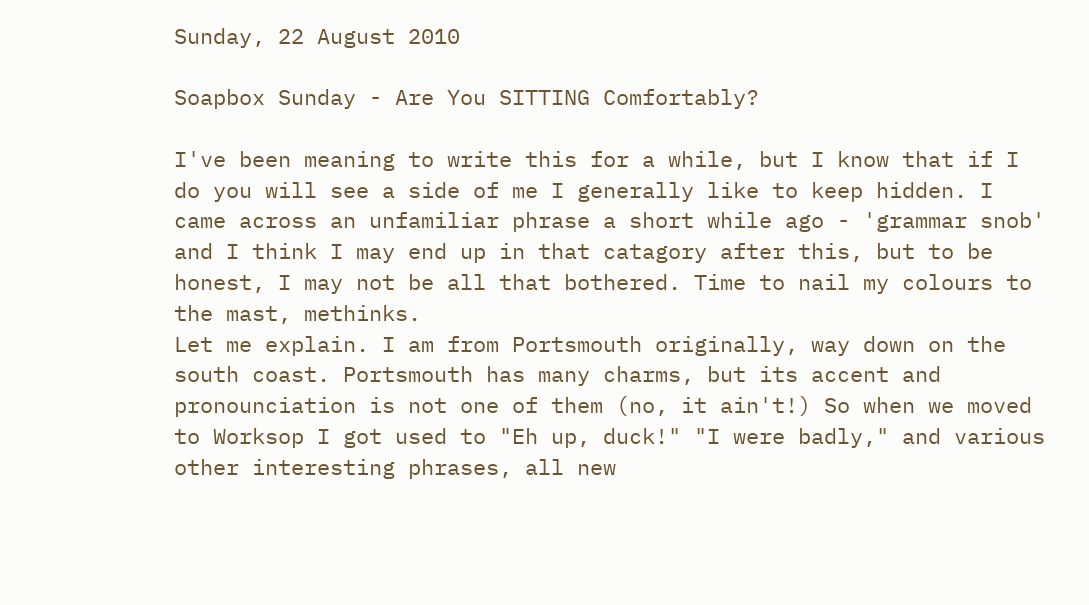Sunday, 22 August 2010

Soapbox Sunday - Are You SITTING Comfortably?

I've been meaning to write this for a while, but I know that if I do you will see a side of me I generally like to keep hidden. I came across an unfamiliar phrase a short while ago - 'grammar snob' and I think I may end up in that catagory after this, but to be honest, I may not be all that bothered. Time to nail my colours to the mast, methinks.
Let me explain. I am from Portsmouth originally, way down on the south coast. Portsmouth has many charms, but its accent and pronounciation is not one of them (no, it ain't!) So when we moved to Worksop I got used to "Eh up, duck!" "I were badly," and various other interesting phrases, all new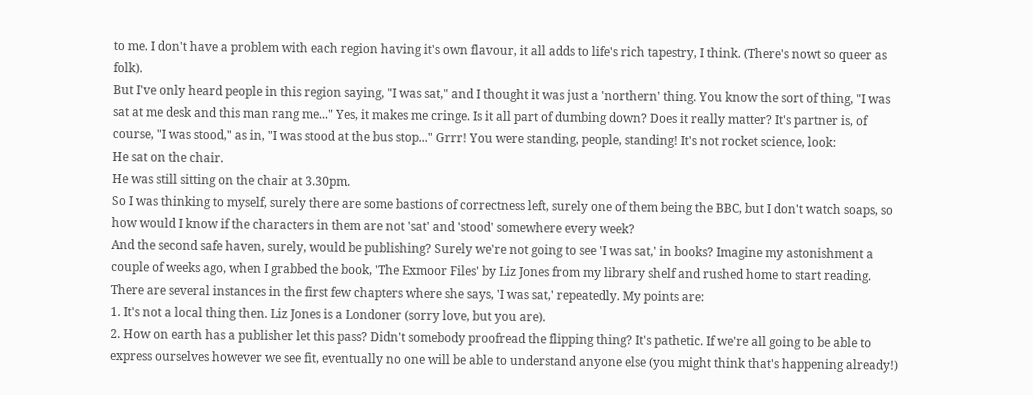to me. I don't have a problem with each region having it's own flavour, it all adds to life's rich tapestry, I think. (There's nowt so queer as folk).
But I've only heard people in this region saying, "I was sat," and I thought it was just a 'northern' thing. You know the sort of thing, "I was sat at me desk and this man rang me..." Yes, it makes me cringe. Is it all part of dumbing down? Does it really matter? It's partner is, of course, "I was stood," as in, "I was stood at the bus stop..." Grrr! You were standing, people, standing! It's not rocket science, look:
He sat on the chair.
He was still sitting on the chair at 3.30pm.
So I was thinking to myself, surely there are some bastions of correctness left, surely one of them being the BBC, but I don't watch soaps, so how would I know if the characters in them are not 'sat' and 'stood' somewhere every week?
And the second safe haven, surely, would be publishing? Surely we're not going to see 'I was sat,' in books? Imagine my astonishment a couple of weeks ago, when I grabbed the book, 'The Exmoor Files' by Liz Jones from my library shelf and rushed home to start reading. There are several instances in the first few chapters where she says, 'I was sat,' repeatedly. My points are:
1. It's not a local thing then. Liz Jones is a Londoner (sorry love, but you are).
2. How on earth has a publisher let this pass? Didn't somebody proofread the flipping thing? It's pathetic. If we're all going to be able to express ourselves however we see fit, eventually no one will be able to understand anyone else (you might think that's happening already!)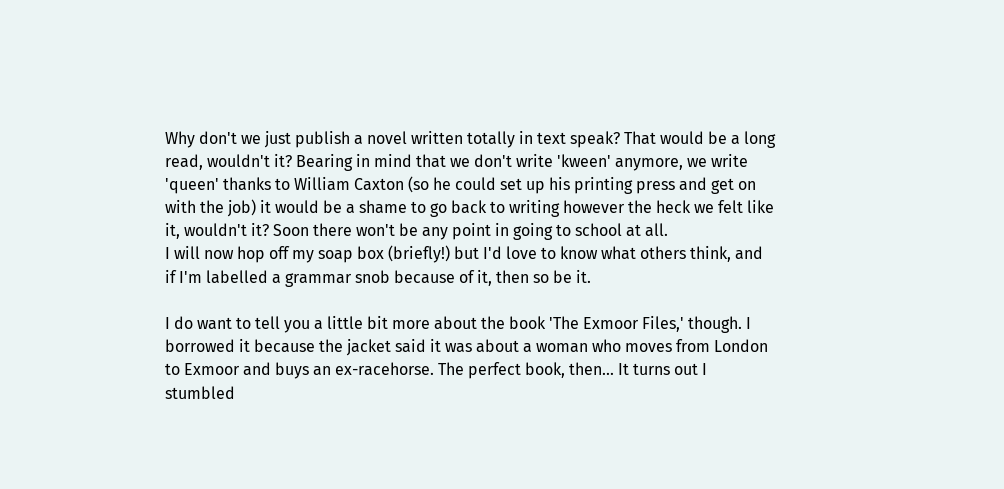Why don't we just publish a novel written totally in text speak? That would be a long read, wouldn't it? Bearing in mind that we don't write 'kween' anymore, we write 'queen' thanks to William Caxton (so he could set up his printing press and get on with the job) it would be a shame to go back to writing however the heck we felt like it, wouldn't it? Soon there won't be any point in going to school at all.
I will now hop off my soap box (briefly!) but I'd love to know what others think, and if I'm labelled a grammar snob because of it, then so be it.

I do want to tell you a little bit more about the book 'The Exmoor Files,' though. I borrowed it because the jacket said it was about a woman who moves from London to Exmoor and buys an ex-racehorse. The perfect book, then... It turns out I stumbled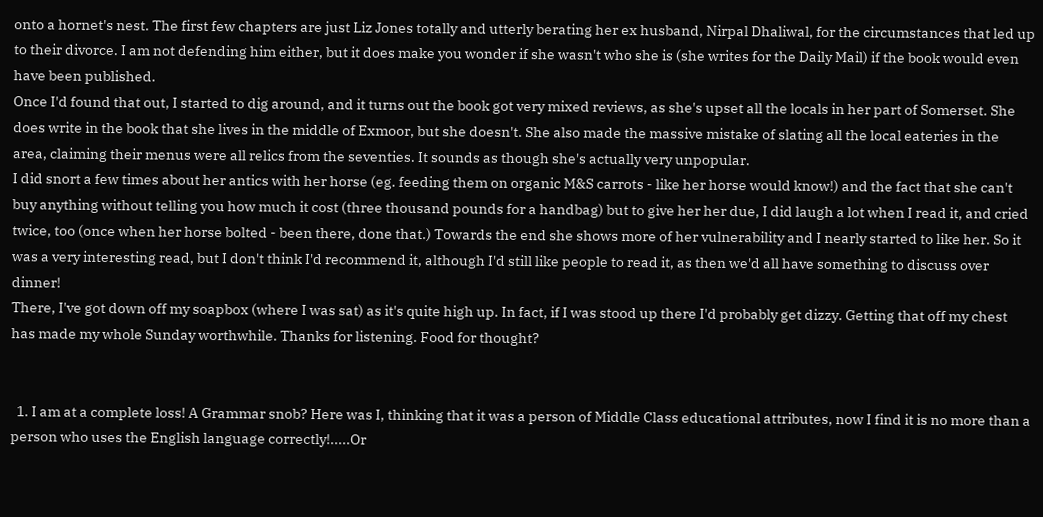onto a hornet's nest. The first few chapters are just Liz Jones totally and utterly berating her ex husband, Nirpal Dhaliwal, for the circumstances that led up to their divorce. I am not defending him either, but it does make you wonder if she wasn't who she is (she writes for the Daily Mail) if the book would even have been published.
Once I'd found that out, I started to dig around, and it turns out the book got very mixed reviews, as she's upset all the locals in her part of Somerset. She does write in the book that she lives in the middle of Exmoor, but she doesn't. She also made the massive mistake of slating all the local eateries in the area, claiming their menus were all relics from the seventies. It sounds as though she's actually very unpopular.
I did snort a few times about her antics with her horse (eg. feeding them on organic M&S carrots - like her horse would know!) and the fact that she can't buy anything without telling you how much it cost (three thousand pounds for a handbag) but to give her her due, I did laugh a lot when I read it, and cried twice, too (once when her horse bolted - been there, done that.) Towards the end she shows more of her vulnerability and I nearly started to like her. So it was a very interesting read, but I don't think I'd recommend it, although I'd still like people to read it, as then we'd all have something to discuss over dinner!
There, I've got down off my soapbox (where I was sat) as it's quite high up. In fact, if I was stood up there I'd probably get dizzy. Getting that off my chest has made my whole Sunday worthwhile. Thanks for listening. Food for thought?


  1. I am at a complete loss! A Grammar snob? Here was I, thinking that it was a person of Middle Class educational attributes, now I find it is no more than a person who uses the English language correctly!.....Or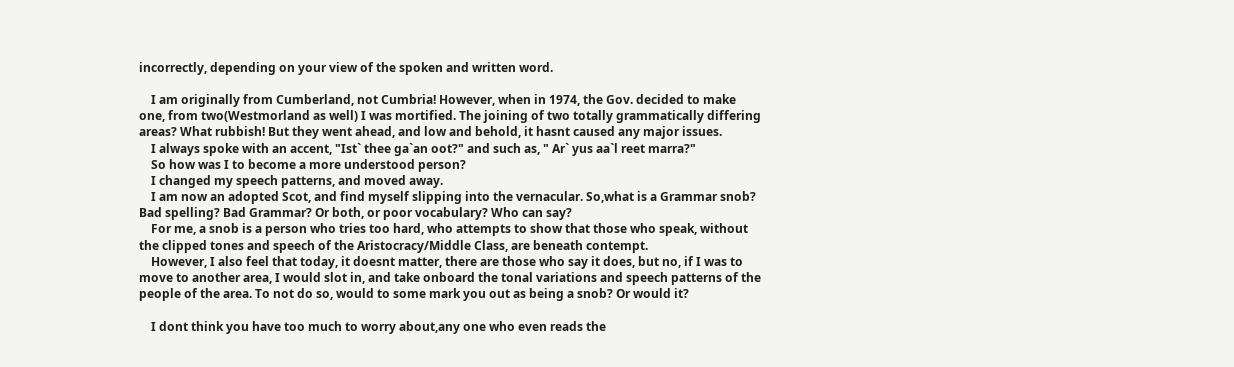incorrectly, depending on your view of the spoken and written word.

    I am originally from Cumberland, not Cumbria! However, when in 1974, the Gov. decided to make one, from two(Westmorland as well) I was mortified. The joining of two totally grammatically differing areas? What rubbish! But they went ahead, and low and behold, it hasnt caused any major issues.
    I always spoke with an accent, "Ist` thee ga`an oot?" and such as, " Ar` yus aa`l reet marra?"
    So how was I to become a more understood person?
    I changed my speech patterns, and moved away.
    I am now an adopted Scot, and find myself slipping into the vernacular. So,what is a Grammar snob? Bad spelling? Bad Grammar? Or both, or poor vocabulary? Who can say?
    For me, a snob is a person who tries too hard, who attempts to show that those who speak, without the clipped tones and speech of the Aristocracy/Middle Class, are beneath contempt.
    However, I also feel that today, it doesnt matter, there are those who say it does, but no, if I was to move to another area, I would slot in, and take onboard the tonal variations and speech patterns of the people of the area. To not do so, would to some mark you out as being a snob? Or would it?

    I dont think you have too much to worry about,any one who even reads the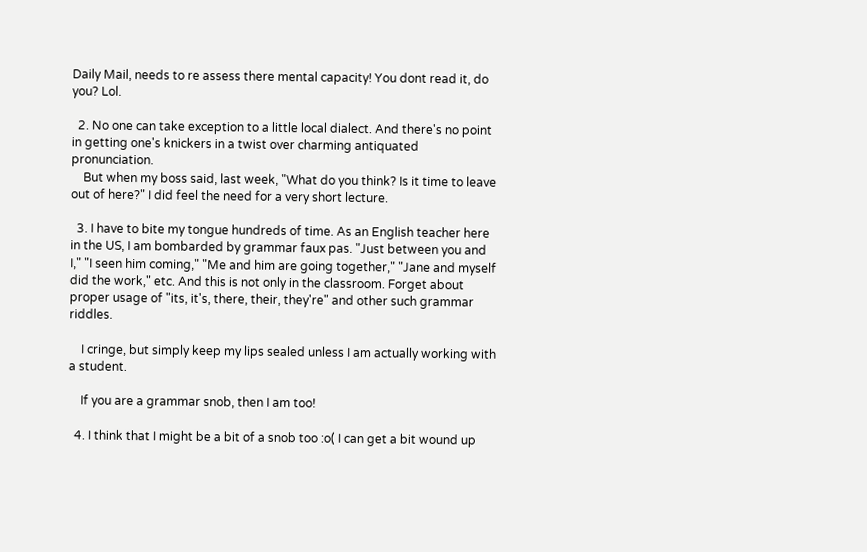Daily Mail, needs to re assess there mental capacity! You dont read it, do you? Lol.

  2. No one can take exception to a little local dialect. And there's no point in getting one's knickers in a twist over charming antiquated pronunciation.
    But when my boss said, last week, "What do you think? Is it time to leave out of here?" I did feel the need for a very short lecture.

  3. I have to bite my tongue hundreds of time. As an English teacher here in the US, I am bombarded by grammar faux pas. "Just between you and I," "I seen him coming," "Me and him are going together," "Jane and myself did the work," etc. And this is not only in the classroom. Forget about proper usage of "its, it's, there, their, they're" and other such grammar riddles.

    I cringe, but simply keep my lips sealed unless I am actually working with a student.

    If you are a grammar snob, then I am too!

  4. I think that I might be a bit of a snob too :o( I can get a bit wound up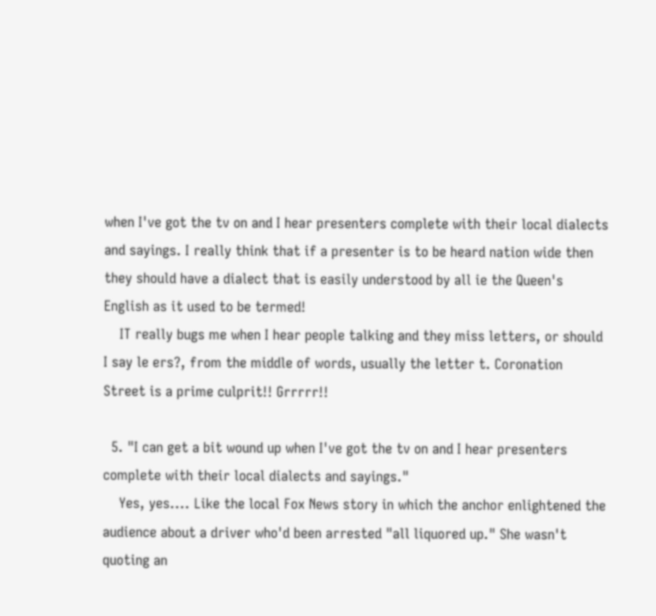when I've got the tv on and I hear presenters complete with their local dialects and sayings. I really think that if a presenter is to be heard nation wide then they should have a dialect that is easily understood by all ie the Queen's English as it used to be termed!
    IT really bugs me when I hear people talking and they miss letters, or should I say le ers?, from the middle of words, usually the letter t. Coronation Street is a prime culprit!! Grrrrr!!

  5. "I can get a bit wound up when I've got the tv on and I hear presenters complete with their local dialects and sayings."
    Yes, yes.... Like the local Fox News story in which the anchor enlightened the audience about a driver who'd been arrested "all liquored up." She wasn't quoting an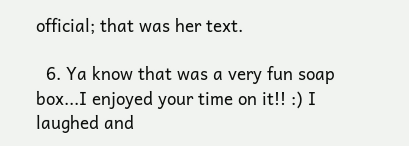official; that was her text.

  6. Ya know that was a very fun soap box...I enjoyed your time on it!! :) I laughed and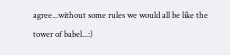agree...without some rules we would all be like the tower of babel...:)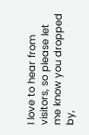I love to hear from visitors, so please let me know you dropped by,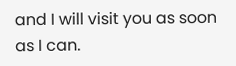and I will visit you as soon as I can.